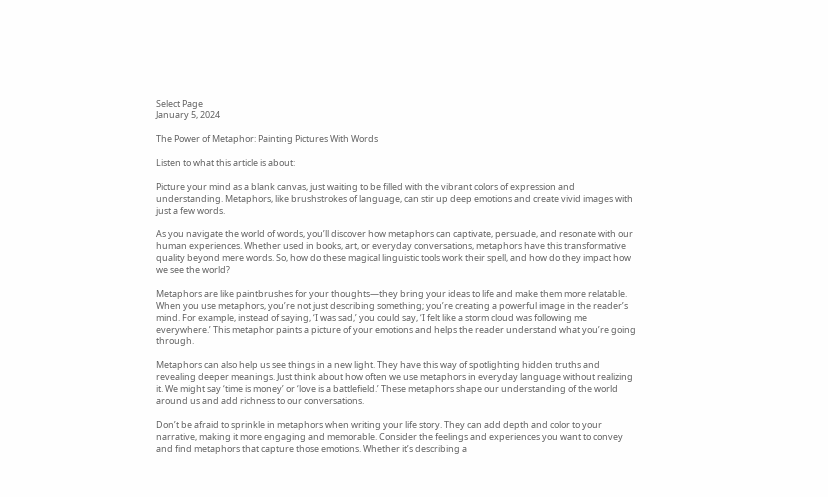Select Page
January 5, 2024

The Power of Metaphor: Painting Pictures With Words

Listen to what this article is about:

Picture your mind as a blank canvas, just waiting to be filled with the vibrant colors of expression and understanding. Metaphors, like brushstrokes of language, can stir up deep emotions and create vivid images with just a few words.

As you navigate the world of words, you’ll discover how metaphors can captivate, persuade, and resonate with our human experiences. Whether used in books, art, or everyday conversations, metaphors have this transformative quality beyond mere words. So, how do these magical linguistic tools work their spell, and how do they impact how we see the world?

Metaphors are like paintbrushes for your thoughts—they bring your ideas to life and make them more relatable. When you use metaphors, you’re not just describing something; you’re creating a powerful image in the reader’s mind. For example, instead of saying, ‘I was sad,’ you could say, ‘I felt like a storm cloud was following me everywhere.’ This metaphor paints a picture of your emotions and helps the reader understand what you’re going through.

Metaphors can also help us see things in a new light. They have this way of spotlighting hidden truths and revealing deeper meanings. Just think about how often we use metaphors in everyday language without realizing it. We might say ‘time is money’ or ‘love is a battlefield.’ These metaphors shape our understanding of the world around us and add richness to our conversations.

Don’t be afraid to sprinkle in metaphors when writing your life story. They can add depth and color to your narrative, making it more engaging and memorable. Consider the feelings and experiences you want to convey and find metaphors that capture those emotions. Whether it’s describing a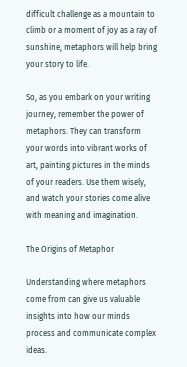difficult challenge as a mountain to climb or a moment of joy as a ray of sunshine, metaphors will help bring your story to life.

So, as you embark on your writing journey, remember the power of metaphors. They can transform your words into vibrant works of art, painting pictures in the minds of your readers. Use them wisely, and watch your stories come alive with meaning and imagination.

The Origins of Metaphor

Understanding where metaphors come from can give us valuable insights into how our minds process and communicate complex ideas.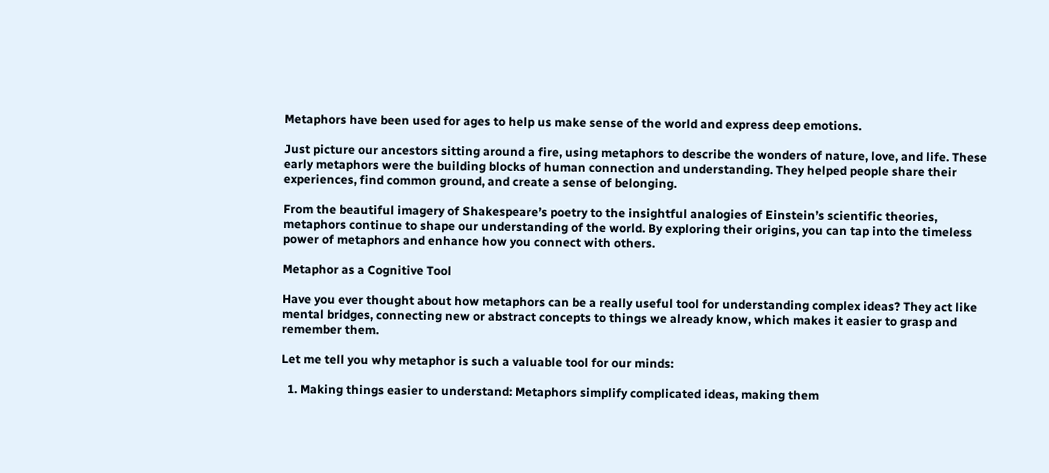Metaphors have been used for ages to help us make sense of the world and express deep emotions.

Just picture our ancestors sitting around a fire, using metaphors to describe the wonders of nature, love, and life. These early metaphors were the building blocks of human connection and understanding. They helped people share their experiences, find common ground, and create a sense of belonging.

From the beautiful imagery of Shakespeare’s poetry to the insightful analogies of Einstein’s scientific theories, metaphors continue to shape our understanding of the world. By exploring their origins, you can tap into the timeless power of metaphors and enhance how you connect with others.

Metaphor as a Cognitive Tool

Have you ever thought about how metaphors can be a really useful tool for understanding complex ideas? They act like mental bridges, connecting new or abstract concepts to things we already know, which makes it easier to grasp and remember them.

Let me tell you why metaphor is such a valuable tool for our minds:

  1. Making things easier to understand: Metaphors simplify complicated ideas, making them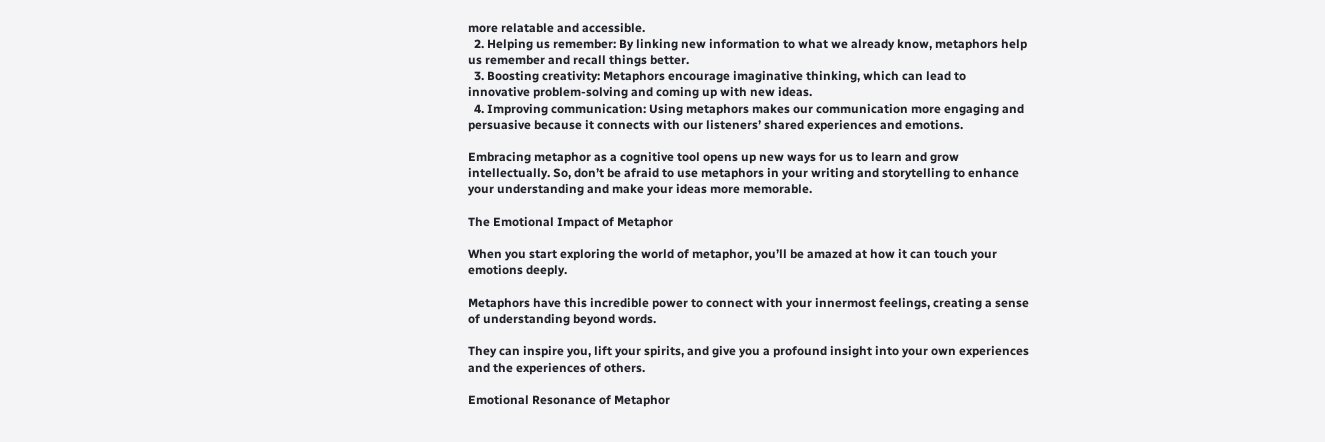more relatable and accessible.
  2. Helping us remember: By linking new information to what we already know, metaphors help us remember and recall things better.
  3. Boosting creativity: Metaphors encourage imaginative thinking, which can lead to innovative problem-solving and coming up with new ideas.
  4. Improving communication: Using metaphors makes our communication more engaging and persuasive because it connects with our listeners’ shared experiences and emotions.

Embracing metaphor as a cognitive tool opens up new ways for us to learn and grow intellectually. So, don’t be afraid to use metaphors in your writing and storytelling to enhance your understanding and make your ideas more memorable.

The Emotional Impact of Metaphor

When you start exploring the world of metaphor, you’ll be amazed at how it can touch your emotions deeply.

Metaphors have this incredible power to connect with your innermost feelings, creating a sense of understanding beyond words.

They can inspire you, lift your spirits, and give you a profound insight into your own experiences and the experiences of others.

Emotional Resonance of Metaphor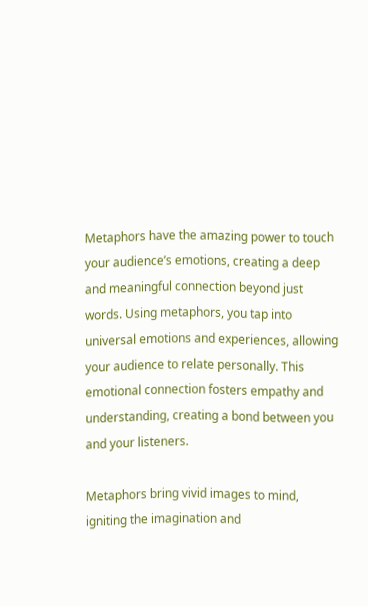Metaphors have the amazing power to touch your audience’s emotions, creating a deep and meaningful connection beyond just words. Using metaphors, you tap into universal emotions and experiences, allowing your audience to relate personally. This emotional connection fosters empathy and understanding, creating a bond between you and your listeners.

Metaphors bring vivid images to mind, igniting the imagination and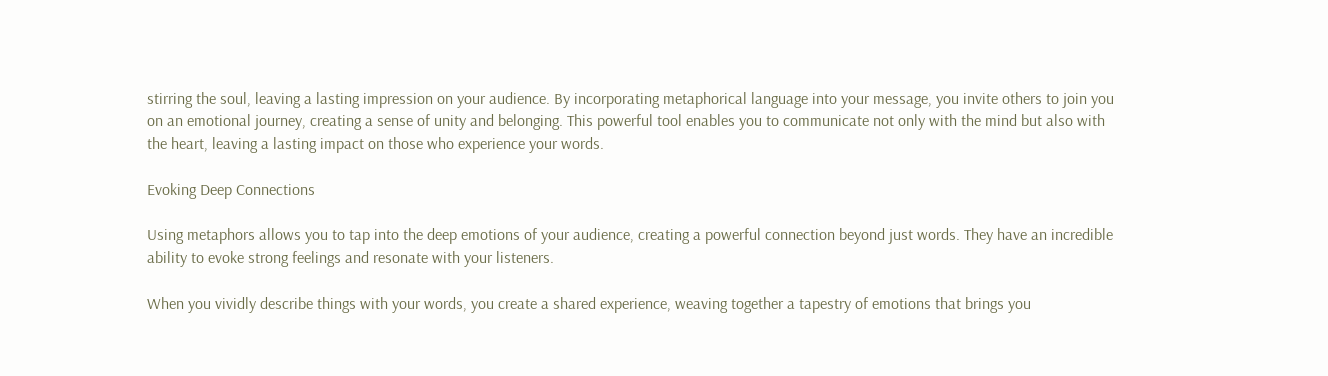stirring the soul, leaving a lasting impression on your audience. By incorporating metaphorical language into your message, you invite others to join you on an emotional journey, creating a sense of unity and belonging. This powerful tool enables you to communicate not only with the mind but also with the heart, leaving a lasting impact on those who experience your words.

Evoking Deep Connections

Using metaphors allows you to tap into the deep emotions of your audience, creating a powerful connection beyond just words. They have an incredible ability to evoke strong feelings and resonate with your listeners.

When you vividly describe things with your words, you create a shared experience, weaving together a tapestry of emotions that brings you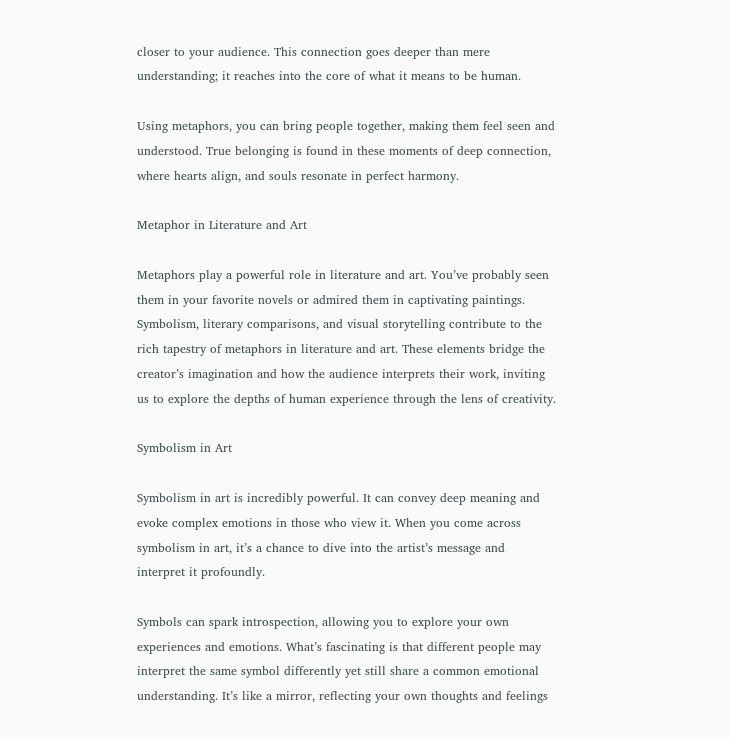closer to your audience. This connection goes deeper than mere understanding; it reaches into the core of what it means to be human.

Using metaphors, you can bring people together, making them feel seen and understood. True belonging is found in these moments of deep connection, where hearts align, and souls resonate in perfect harmony.

Metaphor in Literature and Art

Metaphors play a powerful role in literature and art. You’ve probably seen them in your favorite novels or admired them in captivating paintings. Symbolism, literary comparisons, and visual storytelling contribute to the rich tapestry of metaphors in literature and art. These elements bridge the creator’s imagination and how the audience interprets their work, inviting us to explore the depths of human experience through the lens of creativity.

Symbolism in Art

Symbolism in art is incredibly powerful. It can convey deep meaning and evoke complex emotions in those who view it. When you come across symbolism in art, it’s a chance to dive into the artist’s message and interpret it profoundly.

Symbols can spark introspection, allowing you to explore your own experiences and emotions. What’s fascinating is that different people may interpret the same symbol differently yet still share a common emotional understanding. It’s like a mirror, reflecting your own thoughts and feelings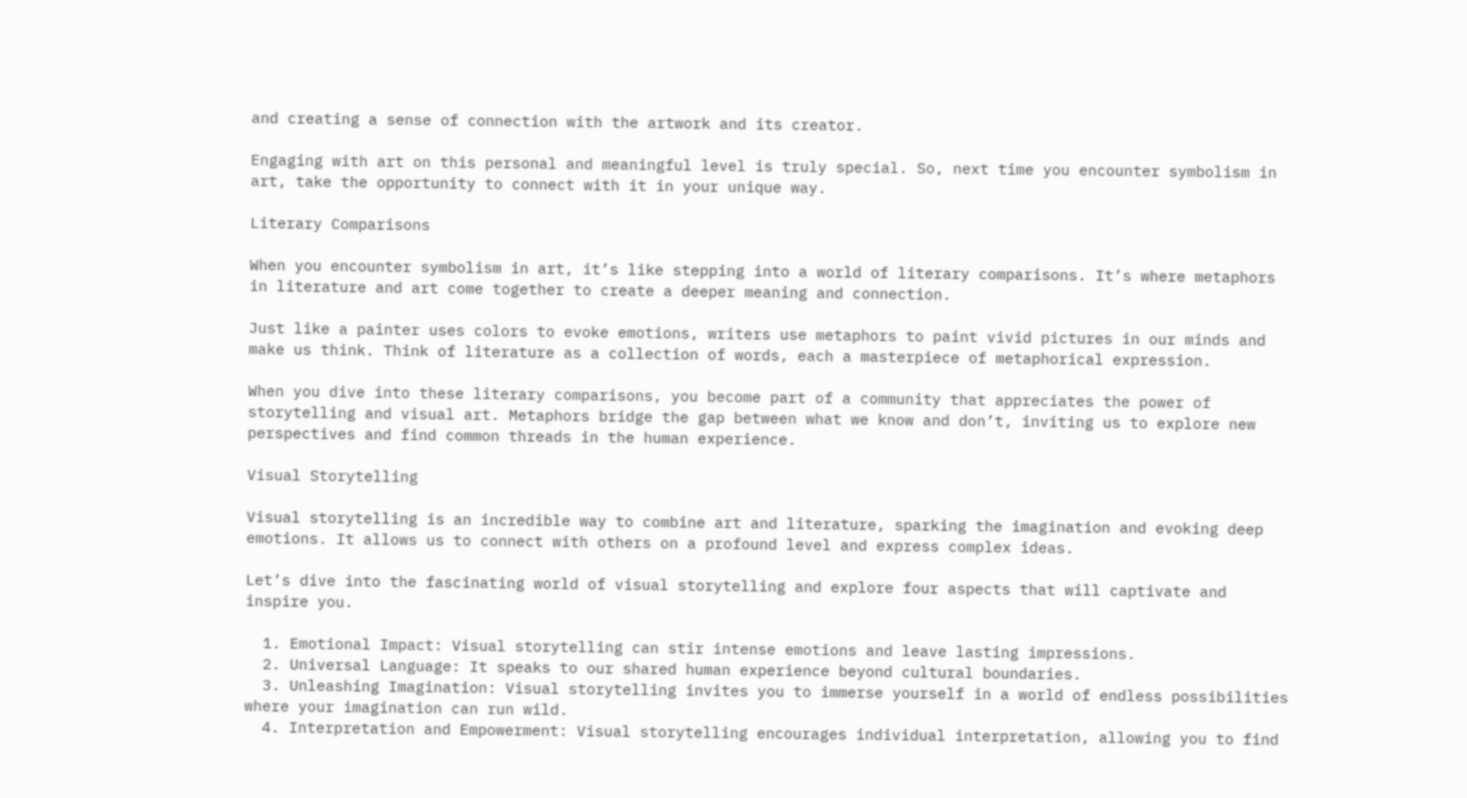and creating a sense of connection with the artwork and its creator.

Engaging with art on this personal and meaningful level is truly special. So, next time you encounter symbolism in art, take the opportunity to connect with it in your unique way.

Literary Comparisons

When you encounter symbolism in art, it’s like stepping into a world of literary comparisons. It’s where metaphors in literature and art come together to create a deeper meaning and connection.

Just like a painter uses colors to evoke emotions, writers use metaphors to paint vivid pictures in our minds and make us think. Think of literature as a collection of words, each a masterpiece of metaphorical expression.

When you dive into these literary comparisons, you become part of a community that appreciates the power of storytelling and visual art. Metaphors bridge the gap between what we know and don’t, inviting us to explore new perspectives and find common threads in the human experience.

Visual Storytelling

Visual storytelling is an incredible way to combine art and literature, sparking the imagination and evoking deep emotions. It allows us to connect with others on a profound level and express complex ideas.

Let’s dive into the fascinating world of visual storytelling and explore four aspects that will captivate and inspire you.

  1. Emotional Impact: Visual storytelling can stir intense emotions and leave lasting impressions.
  2. Universal Language: It speaks to our shared human experience beyond cultural boundaries.
  3. Unleashing Imagination: Visual storytelling invites you to immerse yourself in a world of endless possibilities where your imagination can run wild.
  4. Interpretation and Empowerment: Visual storytelling encourages individual interpretation, allowing you to find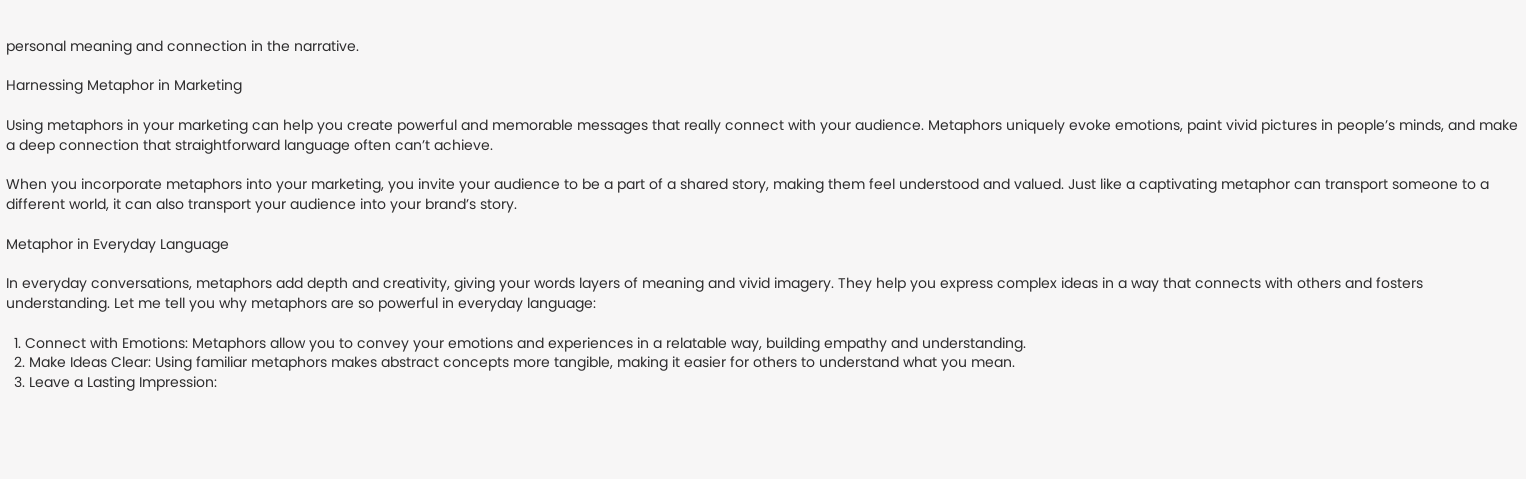personal meaning and connection in the narrative.

Harnessing Metaphor in Marketing

Using metaphors in your marketing can help you create powerful and memorable messages that really connect with your audience. Metaphors uniquely evoke emotions, paint vivid pictures in people’s minds, and make a deep connection that straightforward language often can’t achieve.

When you incorporate metaphors into your marketing, you invite your audience to be a part of a shared story, making them feel understood and valued. Just like a captivating metaphor can transport someone to a different world, it can also transport your audience into your brand’s story.

Metaphor in Everyday Language

In everyday conversations, metaphors add depth and creativity, giving your words layers of meaning and vivid imagery. They help you express complex ideas in a way that connects with others and fosters understanding. Let me tell you why metaphors are so powerful in everyday language:

  1. Connect with Emotions: Metaphors allow you to convey your emotions and experiences in a relatable way, building empathy and understanding.
  2. Make Ideas Clear: Using familiar metaphors makes abstract concepts more tangible, making it easier for others to understand what you mean.
  3. Leave a Lasting Impression: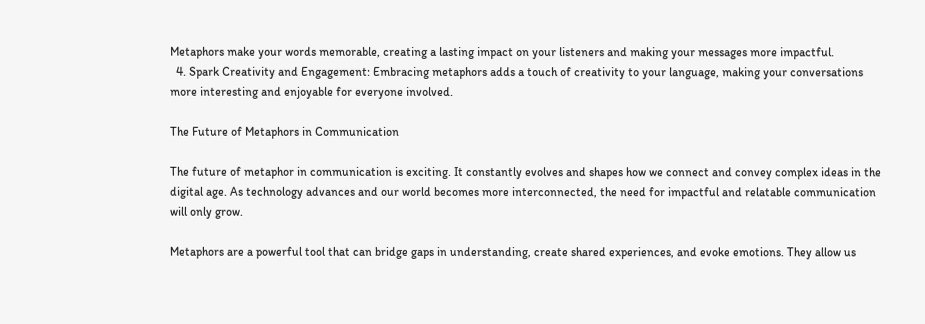Metaphors make your words memorable, creating a lasting impact on your listeners and making your messages more impactful.
  4. Spark Creativity and Engagement: Embracing metaphors adds a touch of creativity to your language, making your conversations more interesting and enjoyable for everyone involved.

The Future of Metaphors in Communication

The future of metaphor in communication is exciting. It constantly evolves and shapes how we connect and convey complex ideas in the digital age. As technology advances and our world becomes more interconnected, the need for impactful and relatable communication will only grow.

Metaphors are a powerful tool that can bridge gaps in understanding, create shared experiences, and evoke emotions. They allow us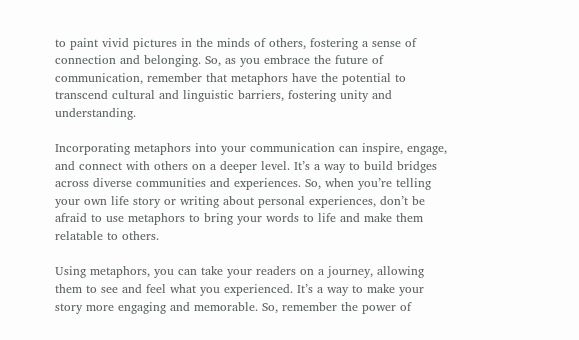to paint vivid pictures in the minds of others, fostering a sense of connection and belonging. So, as you embrace the future of communication, remember that metaphors have the potential to transcend cultural and linguistic barriers, fostering unity and understanding.

Incorporating metaphors into your communication can inspire, engage, and connect with others on a deeper level. It’s a way to build bridges across diverse communities and experiences. So, when you’re telling your own life story or writing about personal experiences, don’t be afraid to use metaphors to bring your words to life and make them relatable to others.

Using metaphors, you can take your readers on a journey, allowing them to see and feel what you experienced. It’s a way to make your story more engaging and memorable. So, remember the power of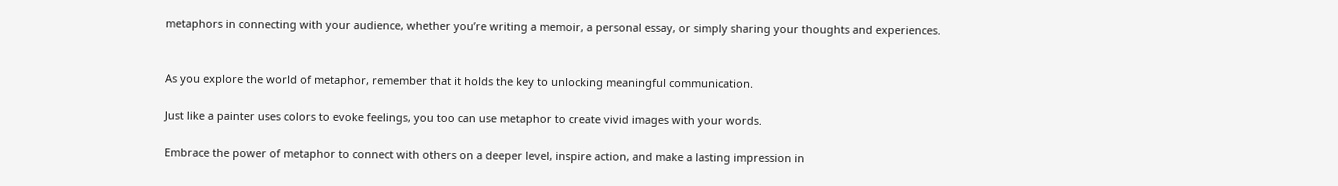metaphors in connecting with your audience, whether you’re writing a memoir, a personal essay, or simply sharing your thoughts and experiences.


As you explore the world of metaphor, remember that it holds the key to unlocking meaningful communication.

Just like a painter uses colors to evoke feelings, you too can use metaphor to create vivid images with your words.

Embrace the power of metaphor to connect with others on a deeper level, inspire action, and make a lasting impression in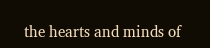the hearts and minds of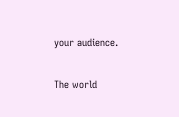your audience.

The world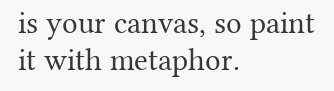is your canvas, so paint it with metaphor.